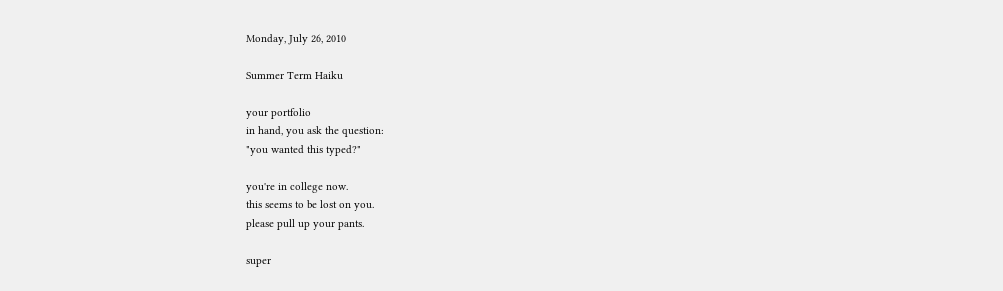Monday, July 26, 2010

Summer Term Haiku

your portfolio
in hand, you ask the question:
"you wanted this typed?"

you're in college now.
this seems to be lost on you.
please pull up your pants.

super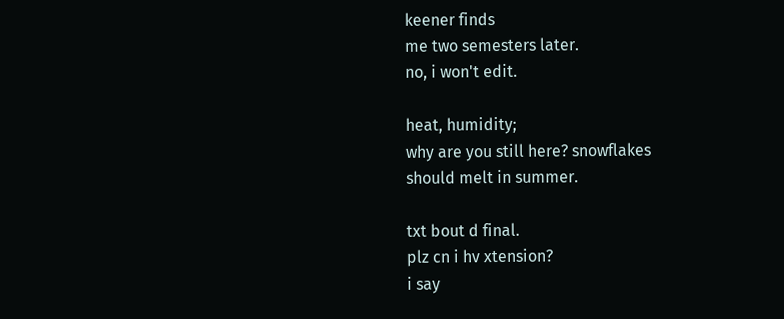keener finds
me two semesters later.
no, i won't edit.

heat, humidity;
why are you still here? snowflakes
should melt in summer.

txt bout d final.
plz cn i hv xtension?
i say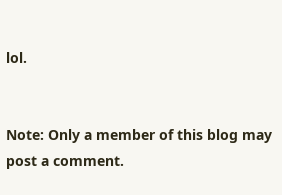lol.


Note: Only a member of this blog may post a comment.